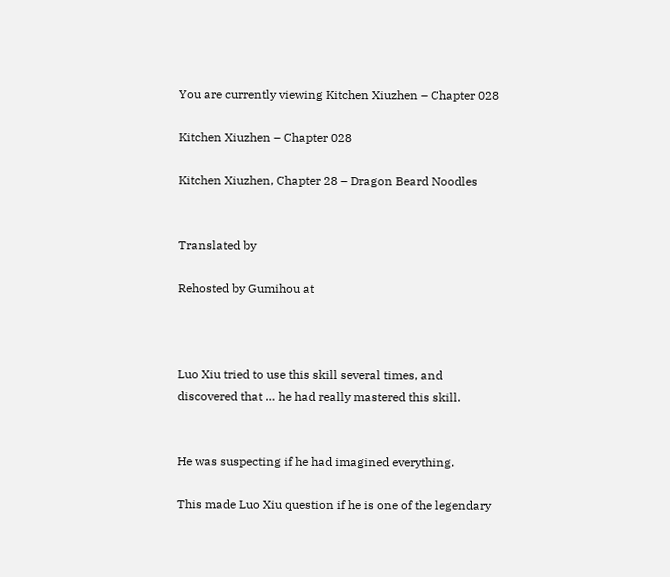You are currently viewing Kitchen Xiuzhen – Chapter 028

Kitchen Xiuzhen – Chapter 028

Kitchen Xiuzhen, Chapter 28 – Dragon Beard Noodles


Translated by

Rehosted by Gumihou at



Luo Xiu tried to use this skill several times, and discovered that … he had really mastered this skill.


He was suspecting if he had imagined everything.

This made Luo Xiu question if he is one of the legendary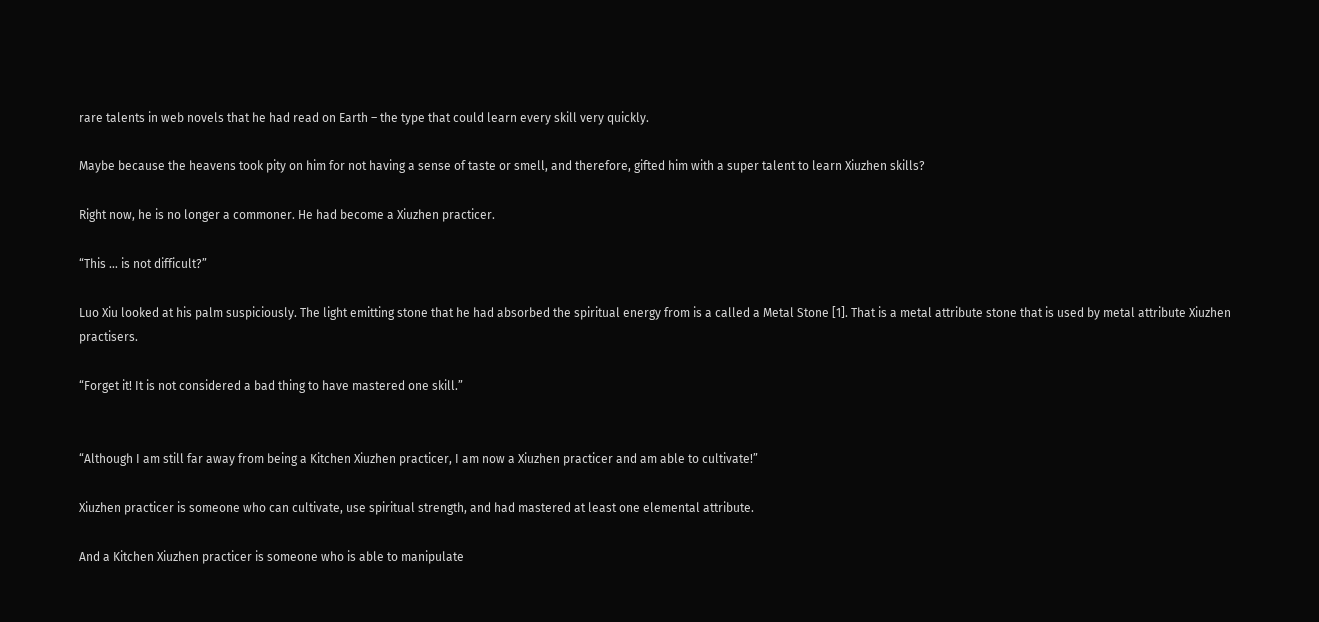rare talents in web novels that he had read on Earth – the type that could learn every skill very quickly.

Maybe because the heavens took pity on him for not having a sense of taste or smell, and therefore, gifted him with a super talent to learn Xiuzhen skills?

Right now, he is no longer a commoner. He had become a Xiuzhen practicer.

“This … is not difficult?”

Luo Xiu looked at his palm suspiciously. The light emitting stone that he had absorbed the spiritual energy from is a called a Metal Stone [1]. That is a metal attribute stone that is used by metal attribute Xiuzhen practisers.

“Forget it! It is not considered a bad thing to have mastered one skill.”


“Although I am still far away from being a Kitchen Xiuzhen practicer, I am now a Xiuzhen practicer and am able to cultivate!”

Xiuzhen practicer is someone who can cultivate, use spiritual strength, and had mastered at least one elemental attribute.

And a Kitchen Xiuzhen practicer is someone who is able to manipulate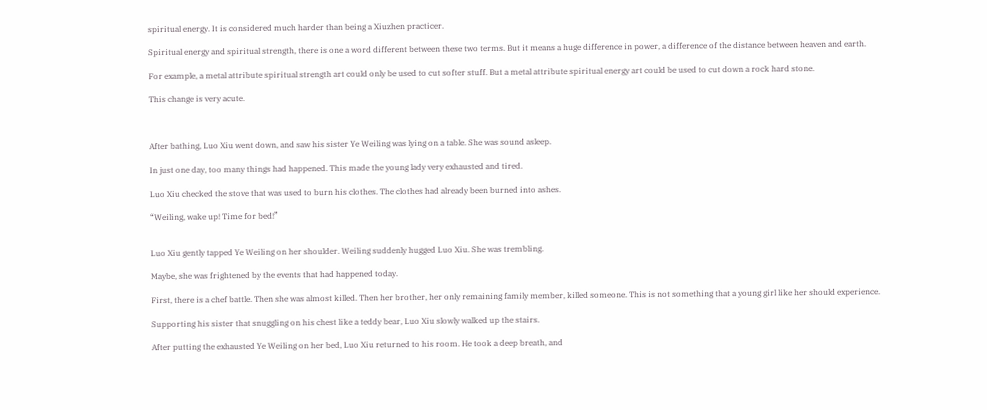spiritual energy. It is considered much harder than being a Xiuzhen practicer.

Spiritual energy and spiritual strength, there is one a word different between these two terms. But it means a huge difference in power, a difference of the distance between heaven and earth.

For example, a metal attribute spiritual strength art could only be used to cut softer stuff. But a metal attribute spiritual energy art could be used to cut down a rock hard stone.

This change is very acute.



After bathing, Luo Xiu went down, and saw his sister Ye Weiling was lying on a table. She was sound asleep.

In just one day, too many things had happened. This made the young lady very exhausted and tired.

Luo Xiu checked the stove that was used to burn his clothes. The clothes had already been burned into ashes.

“Weiling, wake up! Time for bed!”


Luo Xiu gently tapped Ye Weiling on her shoulder. Weiling suddenly hugged Luo Xiu. She was trembling.

Maybe, she was frightened by the events that had happened today.

First, there is a chef battle. Then she was almost killed. Then her brother, her only remaining family member, killed someone. This is not something that a young girl like her should experience.

Supporting his sister that snuggling on his chest like a teddy bear, Luo Xiu slowly walked up the stairs.

After putting the exhausted Ye Weiling on her bed, Luo Xiu returned to his room. He took a deep breath, and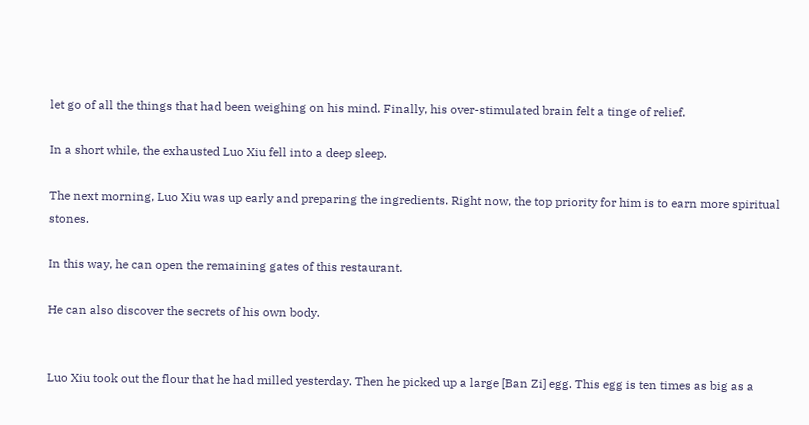let go of all the things that had been weighing on his mind. Finally, his over-stimulated brain felt a tinge of relief.

In a short while, the exhausted Luo Xiu fell into a deep sleep.

The next morning, Luo Xiu was up early and preparing the ingredients. Right now, the top priority for him is to earn more spiritual stones.

In this way, he can open the remaining gates of this restaurant.

He can also discover the secrets of his own body.


Luo Xiu took out the flour that he had milled yesterday. Then he picked up a large [Ban Zi] egg. This egg is ten times as big as a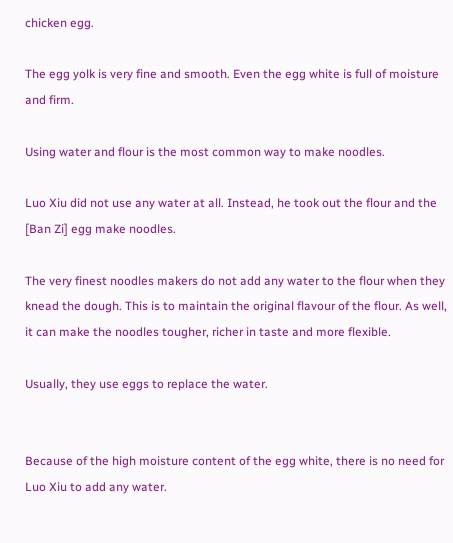chicken egg.

The egg yolk is very fine and smooth. Even the egg white is full of moisture and firm.

Using water and flour is the most common way to make noodles.

Luo Xiu did not use any water at all. Instead, he took out the flour and the [Ban Zi] egg make noodles.

The very finest noodles makers do not add any water to the flour when they knead the dough. This is to maintain the original flavour of the flour. As well, it can make the noodles tougher, richer in taste and more flexible.

Usually, they use eggs to replace the water.


Because of the high moisture content of the egg white, there is no need for Luo Xiu to add any water.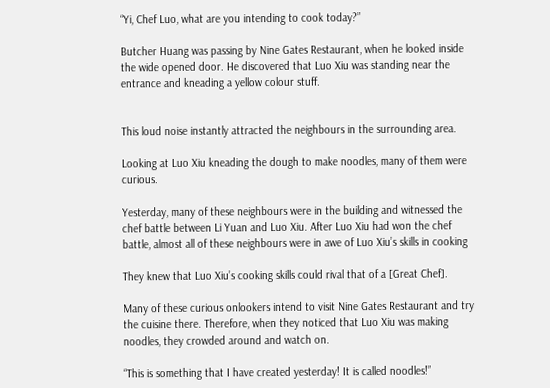“Yi, Chef Luo, what are you intending to cook today?”

Butcher Huang was passing by Nine Gates Restaurant, when he looked inside the wide opened door. He discovered that Luo Xiu was standing near the entrance and kneading a yellow colour stuff.


This loud noise instantly attracted the neighbours in the surrounding area.

Looking at Luo Xiu kneading the dough to make noodles, many of them were curious.

Yesterday, many of these neighbours were in the building and witnessed the chef battle between Li Yuan and Luo Xiu. After Luo Xiu had won the chef battle, almost all of these neighbours were in awe of Luo Xiu’s skills in cooking

They knew that Luo Xiu’s cooking skills could rival that of a [Great Chef].

Many of these curious onlookers intend to visit Nine Gates Restaurant and try the cuisine there. Therefore, when they noticed that Luo Xiu was making noodles, they crowded around and watch on.

“This is something that I have created yesterday! It is called noodles!”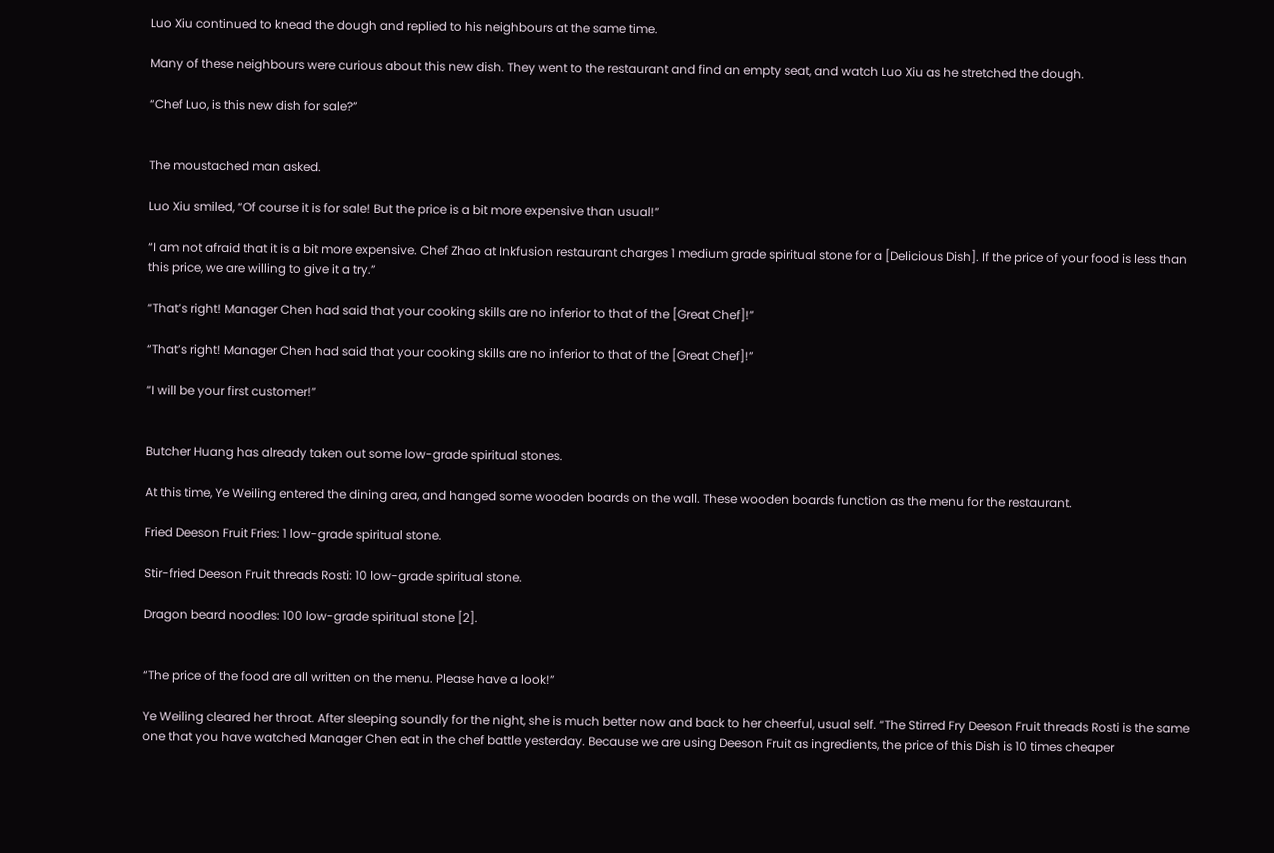Luo Xiu continued to knead the dough and replied to his neighbours at the same time.

Many of these neighbours were curious about this new dish. They went to the restaurant and find an empty seat, and watch Luo Xiu as he stretched the dough.

“Chef Luo, is this new dish for sale?”


The moustached man asked.

Luo Xiu smiled, “Of course it is for sale! But the price is a bit more expensive than usual!”

“I am not afraid that it is a bit more expensive. Chef Zhao at Inkfusion restaurant charges 1 medium grade spiritual stone for a [Delicious Dish]. If the price of your food is less than this price, we are willing to give it a try.”

“That’s right! Manager Chen had said that your cooking skills are no inferior to that of the [Great Chef]!”

“That’s right! Manager Chen had said that your cooking skills are no inferior to that of the [Great Chef]!”

“I will be your first customer!”


Butcher Huang has already taken out some low-grade spiritual stones.

At this time, Ye Weiling entered the dining area, and hanged some wooden boards on the wall. These wooden boards function as the menu for the restaurant.

Fried Deeson Fruit Fries: 1 low-grade spiritual stone.

Stir-fried Deeson Fruit threads Rosti: 10 low-grade spiritual stone.

Dragon beard noodles: 100 low-grade spiritual stone [2].


“The price of the food are all written on the menu. Please have a look!”

Ye Weiling cleared her throat. After sleeping soundly for the night, she is much better now and back to her cheerful, usual self. “The Stirred Fry Deeson Fruit threads Rosti is the same one that you have watched Manager Chen eat in the chef battle yesterday. Because we are using Deeson Fruit as ingredients, the price of this Dish is 10 times cheaper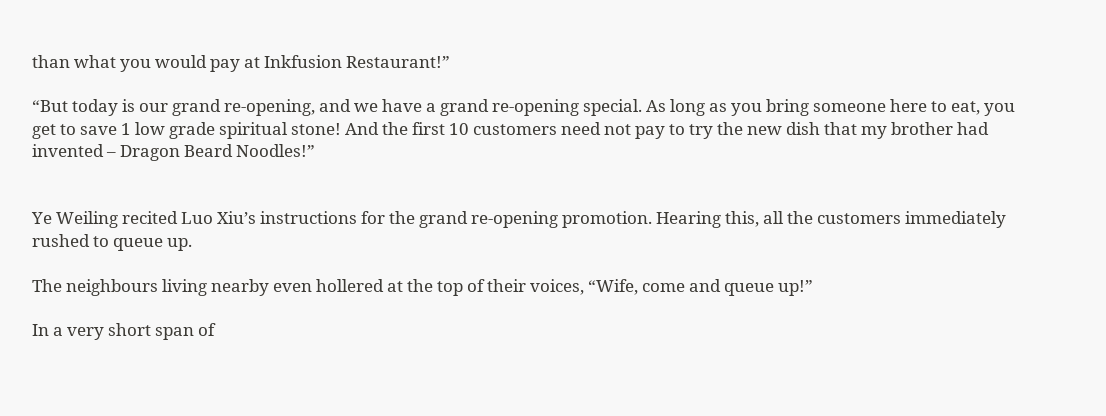than what you would pay at Inkfusion Restaurant!”

“But today is our grand re-opening, and we have a grand re-opening special. As long as you bring someone here to eat, you get to save 1 low grade spiritual stone! And the first 10 customers need not pay to try the new dish that my brother had invented – Dragon Beard Noodles!”


Ye Weiling recited Luo Xiu’s instructions for the grand re-opening promotion. Hearing this, all the customers immediately rushed to queue up.

The neighbours living nearby even hollered at the top of their voices, “Wife, come and queue up!”

In a very short span of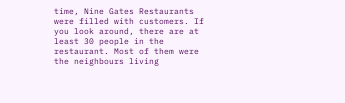time, Nine Gates Restaurants were filled with customers. If you look around, there are at least 30 people in the restaurant. Most of them were the neighbours living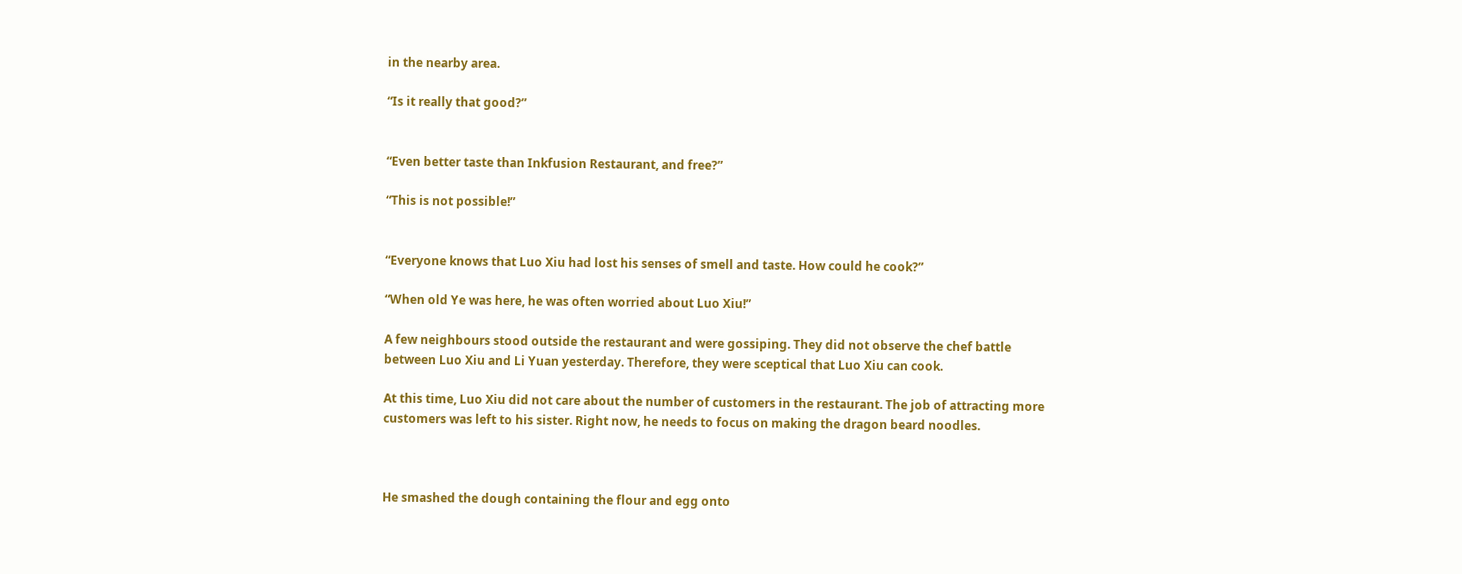in the nearby area.

“Is it really that good?”


“Even better taste than Inkfusion Restaurant, and free?”

“This is not possible!”


“Everyone knows that Luo Xiu had lost his senses of smell and taste. How could he cook?”

“When old Ye was here, he was often worried about Luo Xiu!”

A few neighbours stood outside the restaurant and were gossiping. They did not observe the chef battle between Luo Xiu and Li Yuan yesterday. Therefore, they were sceptical that Luo Xiu can cook.

At this time, Luo Xiu did not care about the number of customers in the restaurant. The job of attracting more customers was left to his sister. Right now, he needs to focus on making the dragon beard noodles.



He smashed the dough containing the flour and egg onto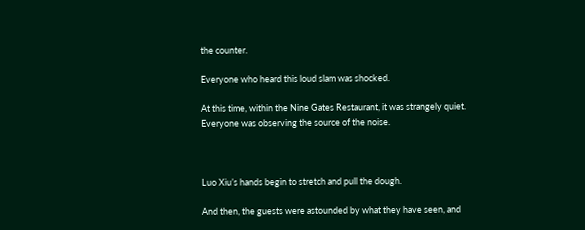the counter.

Everyone who heard this loud slam was shocked.

At this time, within the Nine Gates Restaurant, it was strangely quiet. Everyone was observing the source of the noise.



Luo Xiu’s hands begin to stretch and pull the dough.

And then, the guests were astounded by what they have seen, and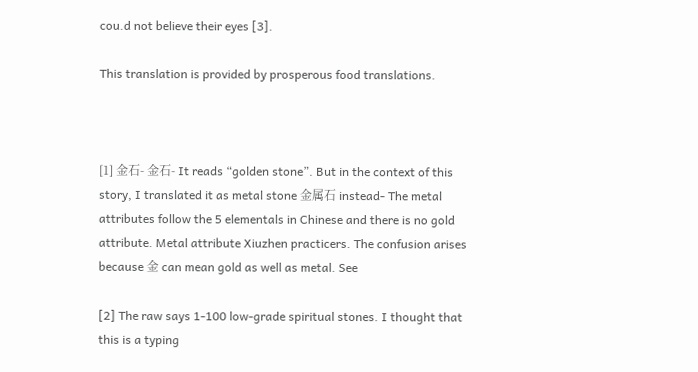cou.d not believe their eyes [3].

This translation is provided by prosperous food translations.



[1] 金石- 金石- It reads “golden stone”. But in the context of this story, I translated it as metal stone 金属石 instead- The metal attributes follow the 5 elementals in Chinese and there is no gold attribute. Metal attribute Xiuzhen practicers. The confusion arises because 金 can mean gold as well as metal. See

[2] The raw says 1-100 low-grade spiritual stones. I thought that this is a typing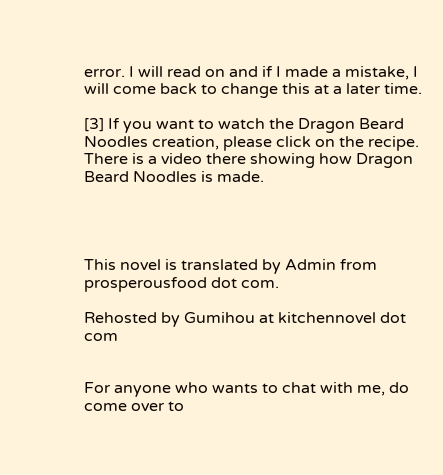error. I will read on and if I made a mistake, I will come back to change this at a later time.

[3] If you want to watch the Dragon Beard Noodles creation, please click on the recipe. There is a video there showing how Dragon Beard Noodles is made.




This novel is translated by Admin from prosperousfood dot com.

Rehosted by Gumihou at kitchennovel dot com


For anyone who wants to chat with me, do come over to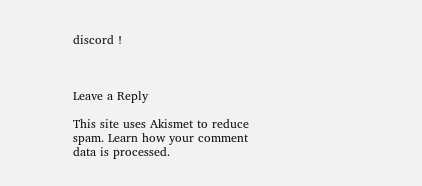discord !



Leave a Reply

This site uses Akismet to reduce spam. Learn how your comment data is processed.